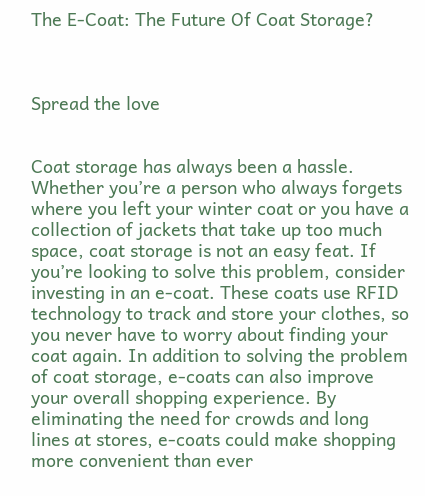The E-Coat: The Future Of Coat Storage?



Spread the love


Coat storage has always been a hassle. Whether you’re a person who always forgets where you left your winter coat or you have a collection of jackets that take up too much space, coat storage is not an easy feat. If you’re looking to solve this problem, consider investing in an e-coat. These coats use RFID technology to track and store your clothes, so you never have to worry about finding your coat again. In addition to solving the problem of coat storage, e-coats can also improve your overall shopping experience. By eliminating the need for crowds and long lines at stores, e-coats could make shopping more convenient than ever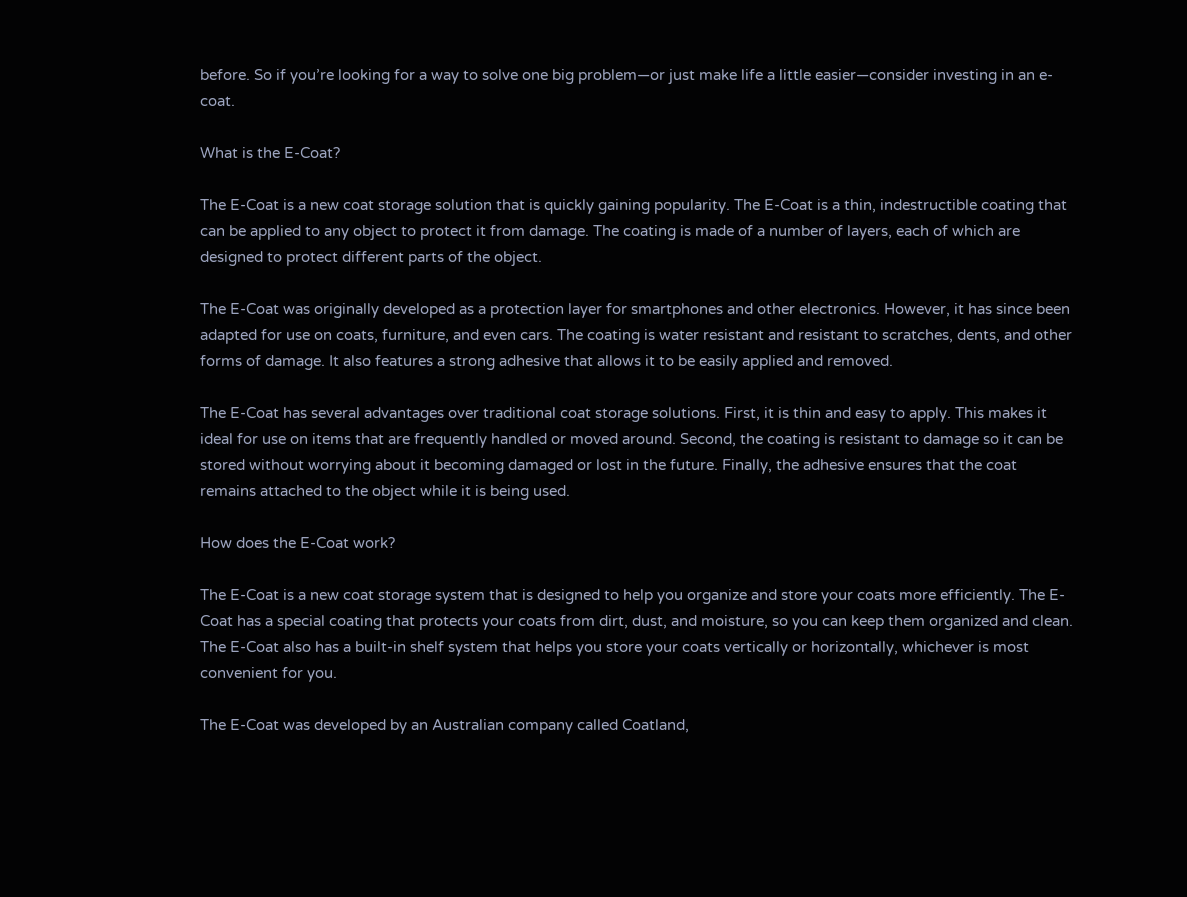before. So if you’re looking for a way to solve one big problem—or just make life a little easier—consider investing in an e-coat.

What is the E-Coat?

The E-Coat is a new coat storage solution that is quickly gaining popularity. The E-Coat is a thin, indestructible coating that can be applied to any object to protect it from damage. The coating is made of a number of layers, each of which are designed to protect different parts of the object.

The E-Coat was originally developed as a protection layer for smartphones and other electronics. However, it has since been adapted for use on coats, furniture, and even cars. The coating is water resistant and resistant to scratches, dents, and other forms of damage. It also features a strong adhesive that allows it to be easily applied and removed.

The E-Coat has several advantages over traditional coat storage solutions. First, it is thin and easy to apply. This makes it ideal for use on items that are frequently handled or moved around. Second, the coating is resistant to damage so it can be stored without worrying about it becoming damaged or lost in the future. Finally, the adhesive ensures that the coat remains attached to the object while it is being used.

How does the E-Coat work?

The E-Coat is a new coat storage system that is designed to help you organize and store your coats more efficiently. The E-Coat has a special coating that protects your coats from dirt, dust, and moisture, so you can keep them organized and clean. The E-Coat also has a built-in shelf system that helps you store your coats vertically or horizontally, whichever is most convenient for you.

The E-Coat was developed by an Australian company called Coatland,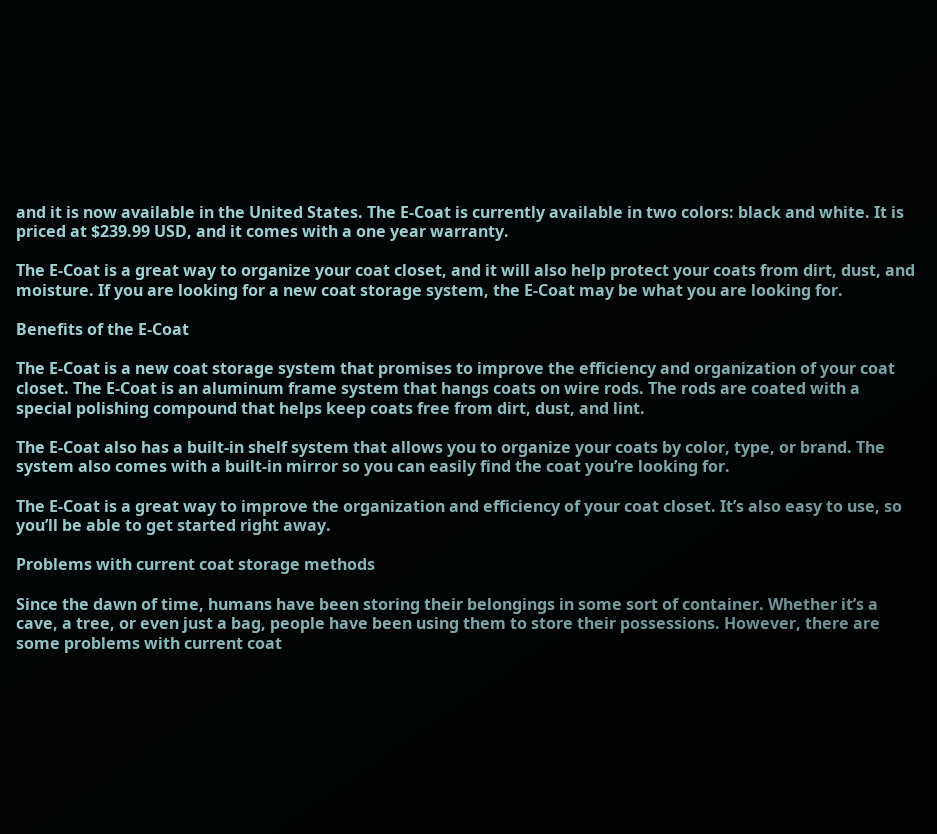and it is now available in the United States. The E-Coat is currently available in two colors: black and white. It is priced at $239.99 USD, and it comes with a one year warranty.

The E-Coat is a great way to organize your coat closet, and it will also help protect your coats from dirt, dust, and moisture. If you are looking for a new coat storage system, the E-Coat may be what you are looking for.

Benefits of the E-Coat

The E-Coat is a new coat storage system that promises to improve the efficiency and organization of your coat closet. The E-Coat is an aluminum frame system that hangs coats on wire rods. The rods are coated with a special polishing compound that helps keep coats free from dirt, dust, and lint.

The E-Coat also has a built-in shelf system that allows you to organize your coats by color, type, or brand. The system also comes with a built-in mirror so you can easily find the coat you’re looking for.

The E-Coat is a great way to improve the organization and efficiency of your coat closet. It’s also easy to use, so you’ll be able to get started right away.

Problems with current coat storage methods

Since the dawn of time, humans have been storing their belongings in some sort of container. Whether it’s a cave, a tree, or even just a bag, people have been using them to store their possessions. However, there are some problems with current coat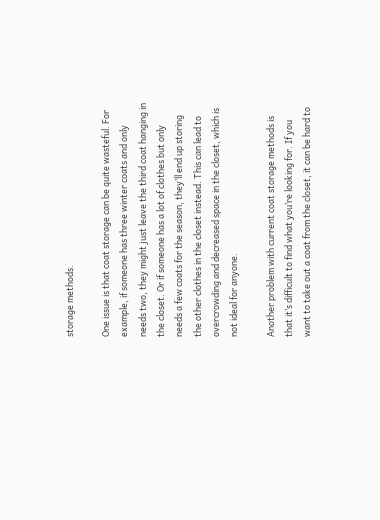storage methods.

One issue is that coat storage can be quite wasteful. For example, if someone has three winter coats and only needs two, they might just leave the third coat hanging in the closet. Or if someone has a lot of clothes but only needs a few coats for the season, they’ll end up storing the other clothes in the closet instead. This can lead to overcrowding and decreased space in the closet, which is not ideal for anyone.

Another problem with current coat storage methods is that it’s difficult to find what you’re looking for. If you want to take out a coat from the closet, it can be hard to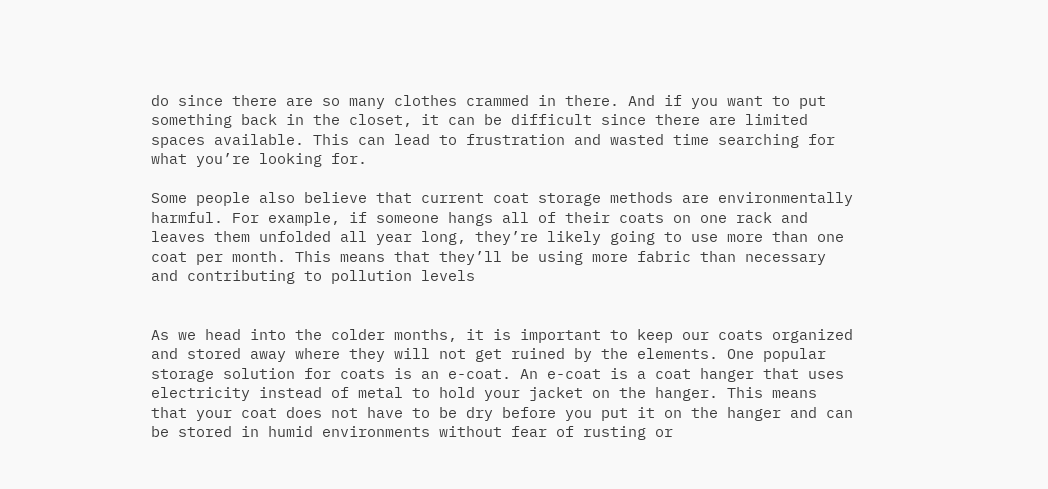do since there are so many clothes crammed in there. And if you want to put something back in the closet, it can be difficult since there are limited spaces available. This can lead to frustration and wasted time searching for what you’re looking for.

Some people also believe that current coat storage methods are environmentally harmful. For example, if someone hangs all of their coats on one rack and leaves them unfolded all year long, they’re likely going to use more than one coat per month. This means that they’ll be using more fabric than necessary and contributing to pollution levels


As we head into the colder months, it is important to keep our coats organized and stored away where they will not get ruined by the elements. One popular storage solution for coats is an e-coat. An e-coat is a coat hanger that uses electricity instead of metal to hold your jacket on the hanger. This means that your coat does not have to be dry before you put it on the hanger and can be stored in humid environments without fear of rusting or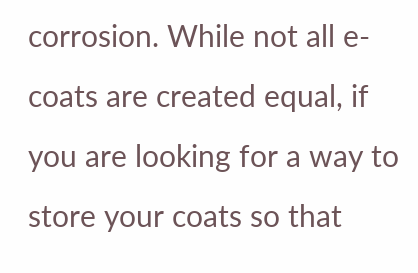corrosion. While not all e-coats are created equal, if you are looking for a way to store your coats so that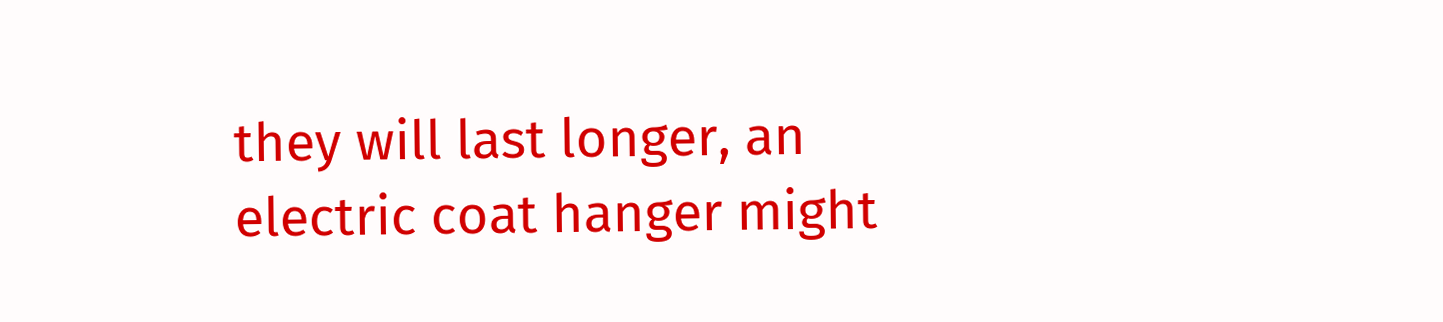they will last longer, an electric coat hanger might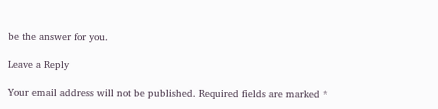be the answer for you.

Leave a Reply

Your email address will not be published. Required fields are marked *